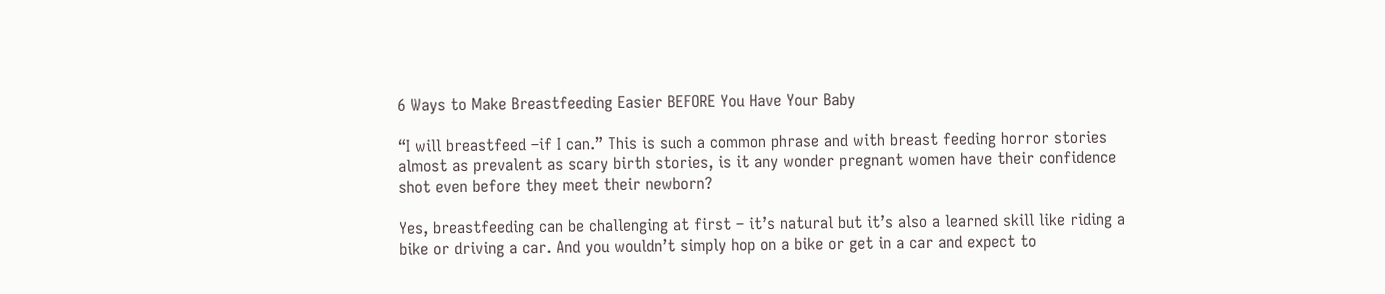6 Ways to Make Breastfeeding Easier BEFORE You Have Your Baby

“I will breastfeed –if I can.” This is such a common phrase and with breast feeding horror stories almost as prevalent as scary birth stories, is it any wonder pregnant women have their confidence shot even before they meet their newborn?

Yes, breastfeeding can be challenging at first – it’s natural but it’s also a learned skill like riding a bike or driving a car. And you wouldn’t simply hop on a bike or get in a car and expect to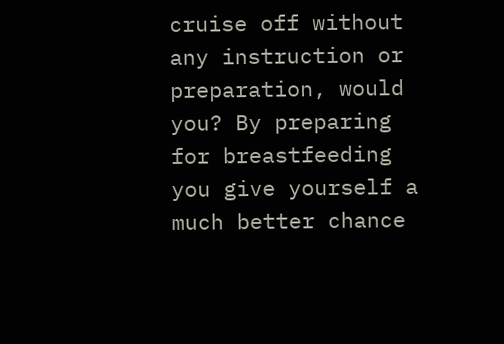cruise off without any instruction or preparation, would you? By preparing for breastfeeding you give yourself a much better chance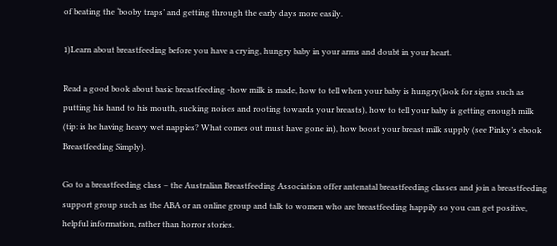of beating the ‘booby traps’ and getting through the early days more easily.

1)Learn about breastfeeding before you have a crying, hungry baby in your arms and doubt in your heart.

Read a good book about basic breastfeeding -how milk is made, how to tell when your baby is hungry(look for signs such as putting his hand to his mouth, sucking noises and rooting towards your breasts), how to tell your baby is getting enough milk (tip: is he having heavy wet nappies? What comes out must have gone in), how boost your breast milk supply (see Pinky’s ebook Breastfeeding Simply).

Go to a breastfeeding class – the Australian Breastfeeding Association offer antenatal breastfeeding classes and join a breastfeeding support group such as the ABA or an online group and talk to women who are breastfeeding happily so you can get positive, helpful information, rather than horror stories.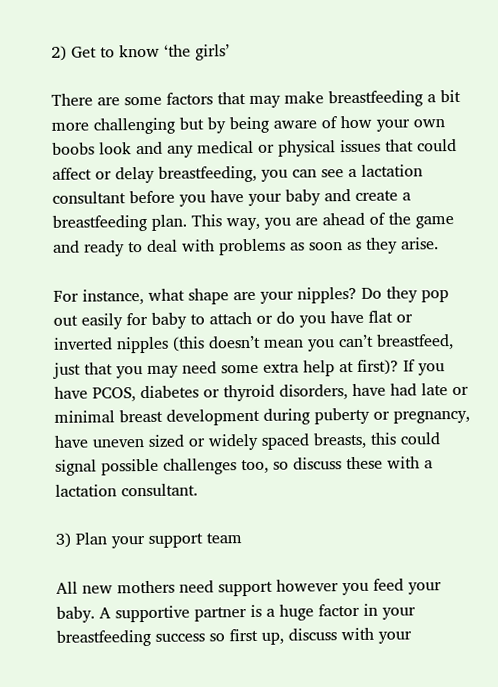2) Get to know ‘the girls’

There are some factors that may make breastfeeding a bit more challenging but by being aware of how your own boobs look and any medical or physical issues that could affect or delay breastfeeding, you can see a lactation consultant before you have your baby and create a breastfeeding plan. This way, you are ahead of the game and ready to deal with problems as soon as they arise.

For instance, what shape are your nipples? Do they pop out easily for baby to attach or do you have flat or inverted nipples (this doesn’t mean you can’t breastfeed, just that you may need some extra help at first)? If you have PCOS, diabetes or thyroid disorders, have had late or minimal breast development during puberty or pregnancy, have uneven sized or widely spaced breasts, this could signal possible challenges too, so discuss these with a lactation consultant.

3) Plan your support team

All new mothers need support however you feed your baby. A supportive partner is a huge factor in your breastfeeding success so first up, discuss with your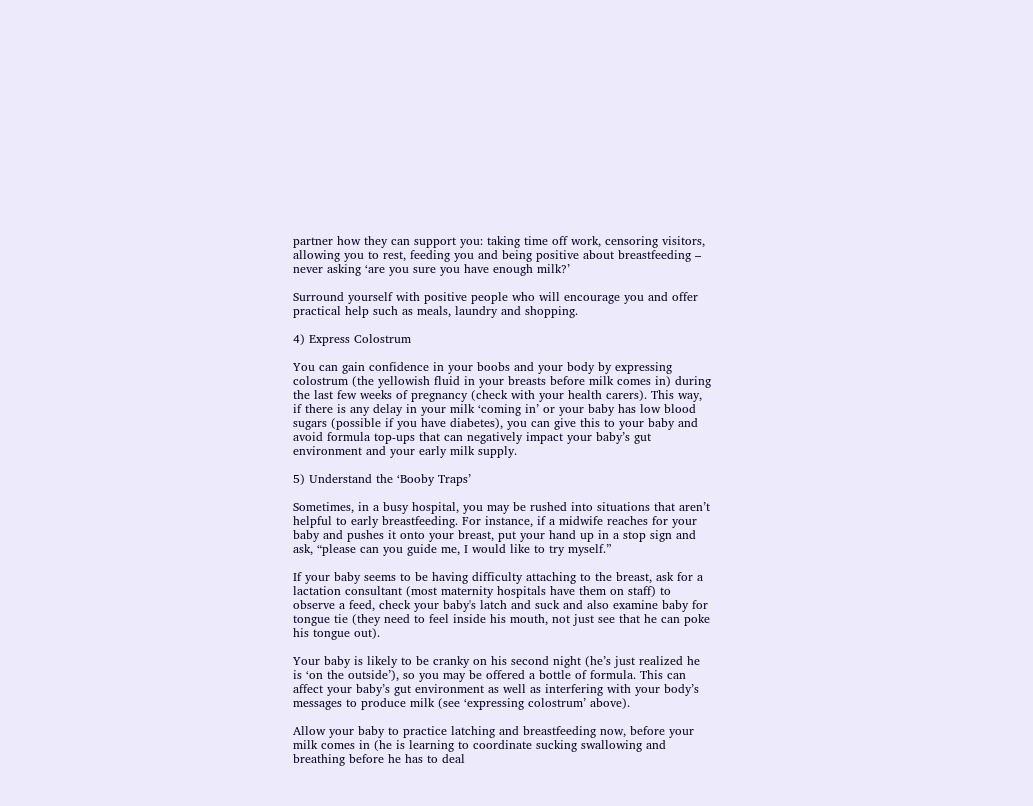partner how they can support you: taking time off work, censoring visitors, allowing you to rest, feeding you and being positive about breastfeeding – never asking ‘are you sure you have enough milk?’

Surround yourself with positive people who will encourage you and offer practical help such as meals, laundry and shopping.

4) Express Colostrum

You can gain confidence in your boobs and your body by expressing colostrum (the yellowish fluid in your breasts before milk comes in) during the last few weeks of pregnancy (check with your health carers). This way, if there is any delay in your milk ‘coming in’ or your baby has low blood sugars (possible if you have diabetes), you can give this to your baby and avoid formula top-ups that can negatively impact your baby’s gut environment and your early milk supply.

5) Understand the ‘Booby Traps’

Sometimes, in a busy hospital, you may be rushed into situations that aren’t helpful to early breastfeeding. For instance, if a midwife reaches for your baby and pushes it onto your breast, put your hand up in a stop sign and ask, “please can you guide me, I would like to try myself.”

If your baby seems to be having difficulty attaching to the breast, ask for a lactation consultant (most maternity hospitals have them on staff) to observe a feed, check your baby's latch and suck and also examine baby for tongue tie (they need to feel inside his mouth, not just see that he can poke his tongue out).

Your baby is likely to be cranky on his second night (he’s just realized he is ‘on the outside’), so you may be offered a bottle of formula. This can affect your baby’s gut environment as well as interfering with your body’s messages to produce milk (see ‘expressing colostrum’ above).

Allow your baby to practice latching and breastfeeding now, before your milk comes in (he is learning to coordinate sucking swallowing and breathing before he has to deal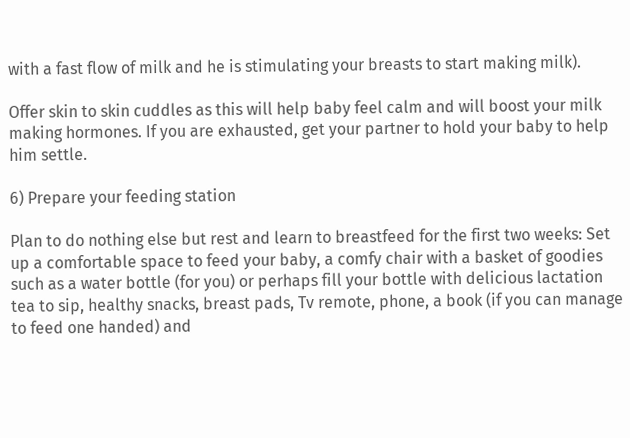with a fast flow of milk and he is stimulating your breasts to start making milk).

Offer skin to skin cuddles as this will help baby feel calm and will boost your milk making hormones. If you are exhausted, get your partner to hold your baby to help him settle.

6) Prepare your feeding station

Plan to do nothing else but rest and learn to breastfeed for the first two weeks: Set up a comfortable space to feed your baby, a comfy chair with a basket of goodies such as a water bottle (for you) or perhaps fill your bottle with delicious lactation tea to sip, healthy snacks, breast pads, Tv remote, phone, a book (if you can manage to feed one handed) and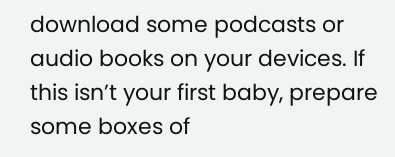download some podcasts or audio books on your devices. If this isn’t your first baby, prepare some boxes of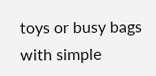toys or busy bags with simple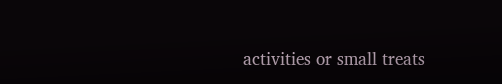activities or small treats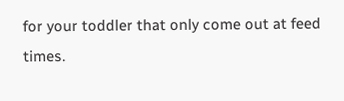for your toddler that only come out at feed times.